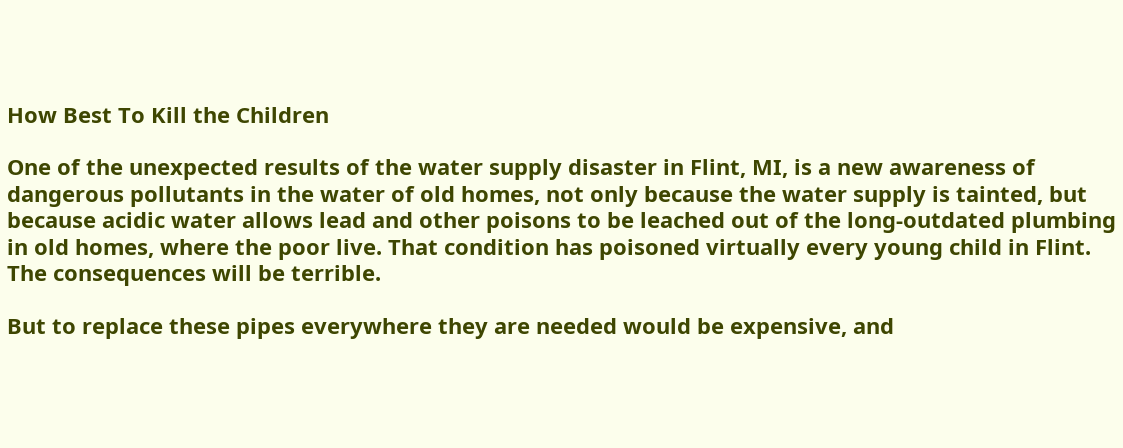How Best To Kill the Children

One of the unexpected results of the water supply disaster in Flint, MI, is a new awareness of dangerous pollutants in the water of old homes, not only because the water supply is tainted, but because acidic water allows lead and other poisons to be leached out of the long-outdated plumbing in old homes, where the poor live. That condition has poisoned virtually every young child in Flint. The consequences will be terrible.

But to replace these pipes everywhere they are needed would be expensive, and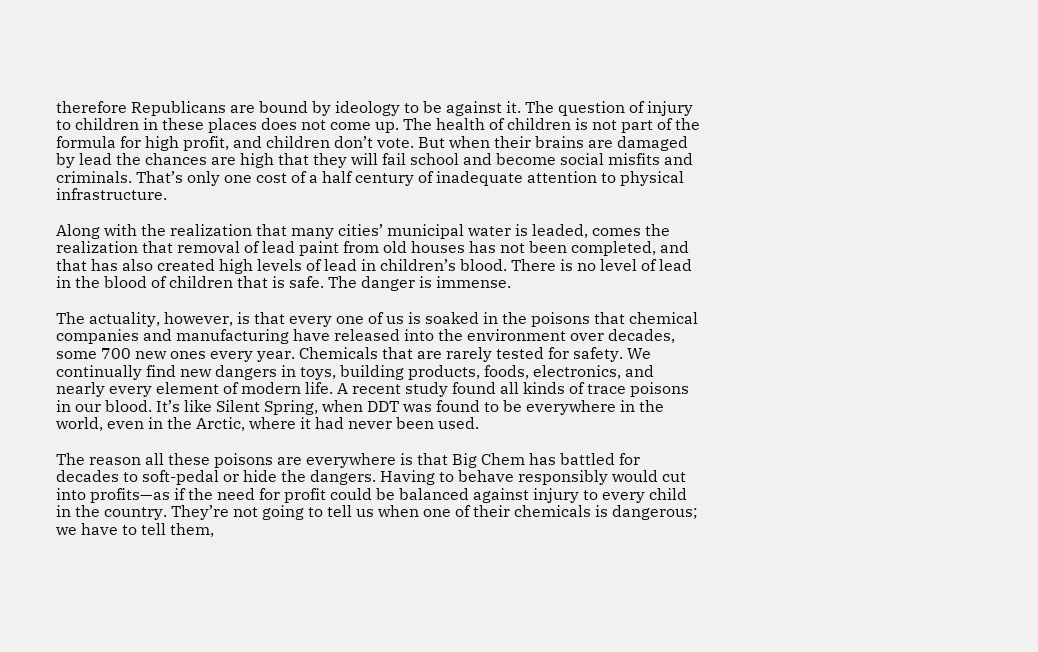therefore Republicans are bound by ideology to be against it. The question of injury to children in these places does not come up. The health of children is not part of the formula for high profit, and children don’t vote. But when their brains are damaged by lead the chances are high that they will fail school and become social misfits and criminals. That’s only one cost of a half century of inadequate attention to physical infrastructure.

Along with the realization that many cities’ municipal water is leaded, comes the realization that removal of lead paint from old houses has not been completed, and that has also created high levels of lead in children’s blood. There is no level of lead in the blood of children that is safe. The danger is immense.

The actuality, however, is that every one of us is soaked in the poisons that chemical companies and manufacturing have released into the environment over decades, some 700 new ones every year. Chemicals that are rarely tested for safety. We continually find new dangers in toys, building products, foods, electronics, and nearly every element of modern life. A recent study found all kinds of trace poisons in our blood. It’s like Silent Spring, when DDT was found to be everywhere in the world, even in the Arctic, where it had never been used.

The reason all these poisons are everywhere is that Big Chem has battled for decades to soft-pedal or hide the dangers. Having to behave responsibly would cut into profits—as if the need for profit could be balanced against injury to every child in the country. They’re not going to tell us when one of their chemicals is dangerous; we have to tell them,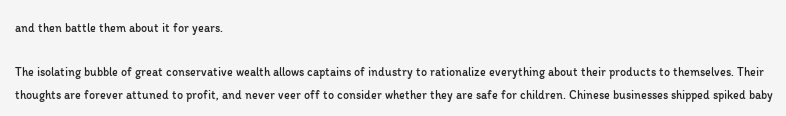and then battle them about it for years.

The isolating bubble of great conservative wealth allows captains of industry to rationalize everything about their products to themselves. Their thoughts are forever attuned to profit, and never veer off to consider whether they are safe for children. Chinese businesses shipped spiked baby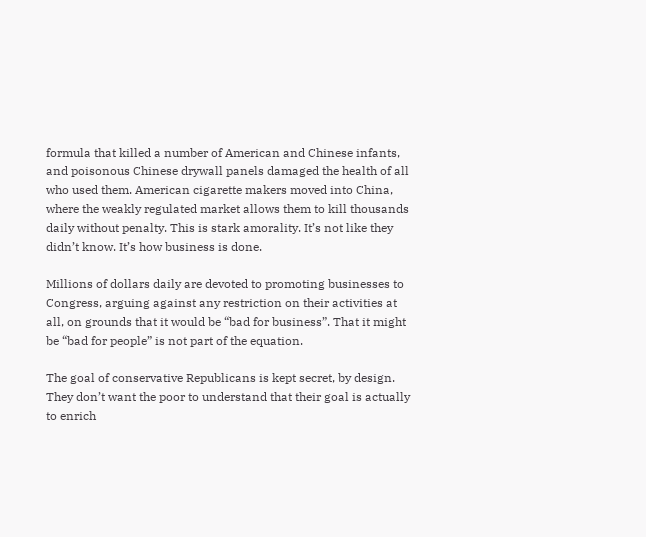formula that killed a number of American and Chinese infants, and poisonous Chinese drywall panels damaged the health of all who used them. American cigarette makers moved into China, where the weakly regulated market allows them to kill thousands daily without penalty. This is stark amorality. It’s not like they didn’t know. It’s how business is done.

Millions of dollars daily are devoted to promoting businesses to Congress, arguing against any restriction on their activities at all, on grounds that it would be “bad for business”. That it might be “bad for people” is not part of the equation.

The goal of conservative Republicans is kept secret, by design. They don’t want the poor to understand that their goal is actually to enrich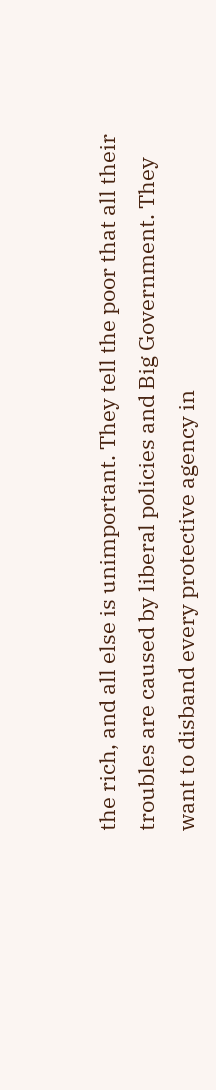the rich, and all else is unimportant. They tell the poor that all their troubles are caused by liberal policies and Big Government. They want to disband every protective agency in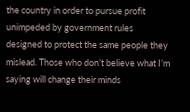the country in order to pursue profit unimpeded by government rules designed to protect the same people they mislead. Those who don’t believe what I’m saying will change their minds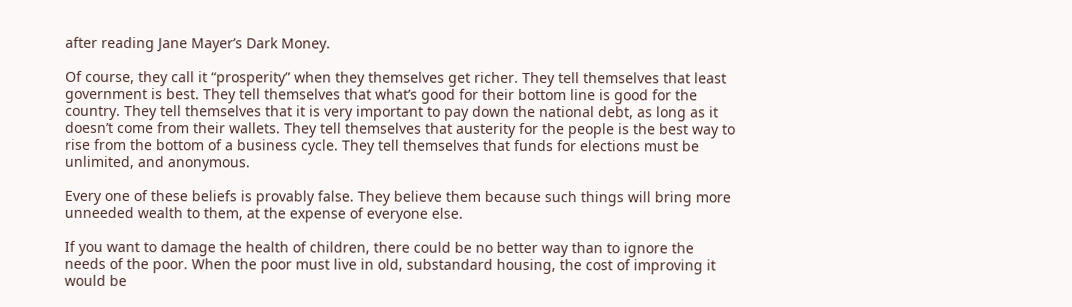after reading Jane Mayer’s Dark Money.

Of course, they call it “prosperity” when they themselves get richer. They tell themselves that least government is best. They tell themselves that what’s good for their bottom line is good for the country. They tell themselves that it is very important to pay down the national debt, as long as it doesn’t come from their wallets. They tell themselves that austerity for the people is the best way to rise from the bottom of a business cycle. They tell themselves that funds for elections must be unlimited, and anonymous.

Every one of these beliefs is provably false. They believe them because such things will bring more unneeded wealth to them, at the expense of everyone else.

If you want to damage the health of children, there could be no better way than to ignore the needs of the poor. When the poor must live in old, substandard housing, the cost of improving it would be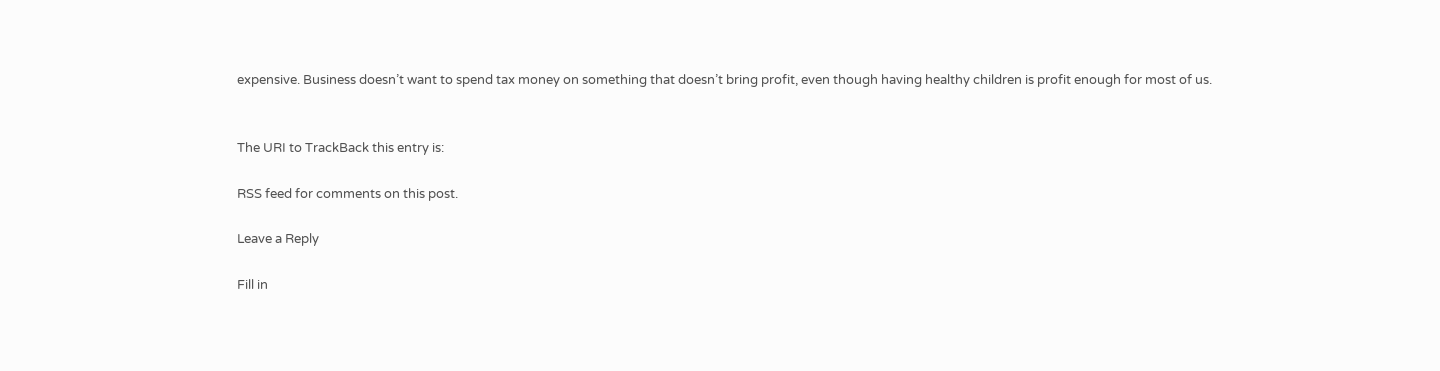expensive. Business doesn’t want to spend tax money on something that doesn’t bring profit, even though having healthy children is profit enough for most of us.


The URI to TrackBack this entry is:

RSS feed for comments on this post.

Leave a Reply

Fill in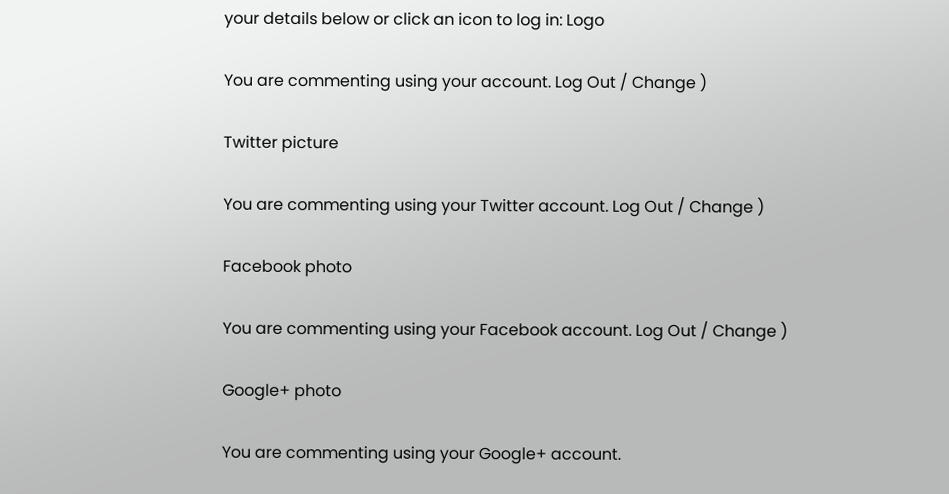your details below or click an icon to log in: Logo

You are commenting using your account. Log Out / Change )

Twitter picture

You are commenting using your Twitter account. Log Out / Change )

Facebook photo

You are commenting using your Facebook account. Log Out / Change )

Google+ photo

You are commenting using your Google+ account.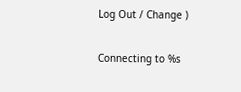Log Out / Change )

Connecting to %s